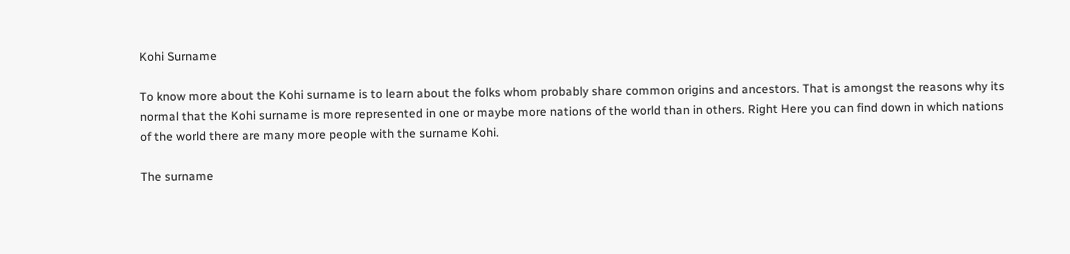Kohi Surname

To know more about the Kohi surname is to learn about the folks whom probably share common origins and ancestors. That is amongst the reasons why its normal that the Kohi surname is more represented in one or maybe more nations of the world than in others. Right Here you can find down in which nations of the world there are many more people with the surname Kohi.

The surname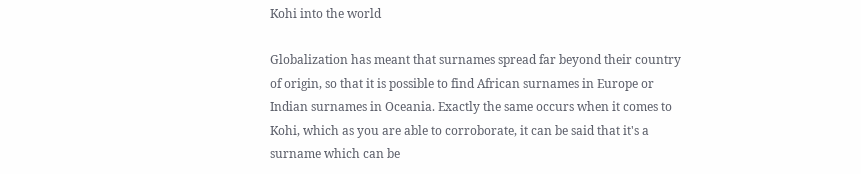Kohi into the world

Globalization has meant that surnames spread far beyond their country of origin, so that it is possible to find African surnames in Europe or Indian surnames in Oceania. Exactly the same occurs when it comes to Kohi, which as you are able to corroborate, it can be said that it's a surname which can be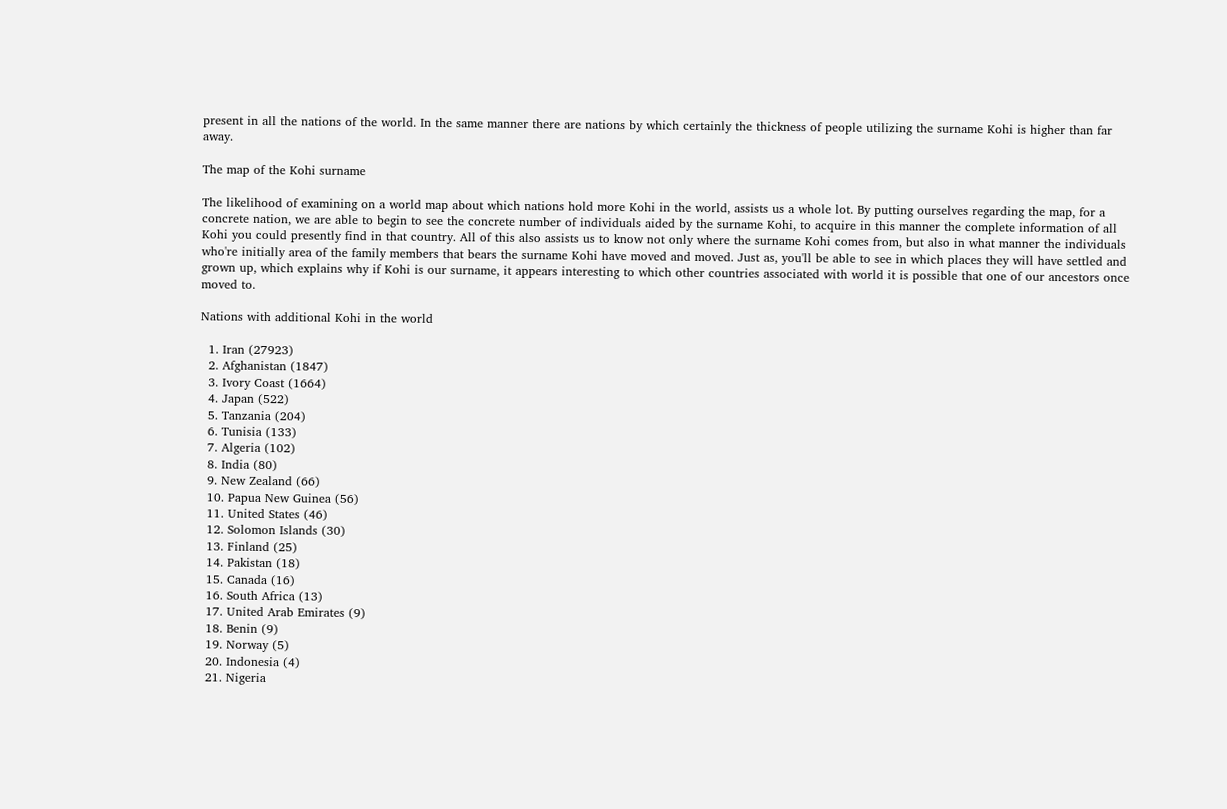present in all the nations of the world. In the same manner there are nations by which certainly the thickness of people utilizing the surname Kohi is higher than far away.

The map of the Kohi surname

The likelihood of examining on a world map about which nations hold more Kohi in the world, assists us a whole lot. By putting ourselves regarding the map, for a concrete nation, we are able to begin to see the concrete number of individuals aided by the surname Kohi, to acquire in this manner the complete information of all Kohi you could presently find in that country. All of this also assists us to know not only where the surname Kohi comes from, but also in what manner the individuals who're initially area of the family members that bears the surname Kohi have moved and moved. Just as, you'll be able to see in which places they will have settled and grown up, which explains why if Kohi is our surname, it appears interesting to which other countries associated with world it is possible that one of our ancestors once moved to.

Nations with additional Kohi in the world

  1. Iran (27923)
  2. Afghanistan (1847)
  3. Ivory Coast (1664)
  4. Japan (522)
  5. Tanzania (204)
  6. Tunisia (133)
  7. Algeria (102)
  8. India (80)
  9. New Zealand (66)
  10. Papua New Guinea (56)
  11. United States (46)
  12. Solomon Islands (30)
  13. Finland (25)
  14. Pakistan (18)
  15. Canada (16)
  16. South Africa (13)
  17. United Arab Emirates (9)
  18. Benin (9)
  19. Norway (5)
  20. Indonesia (4)
  21. Nigeria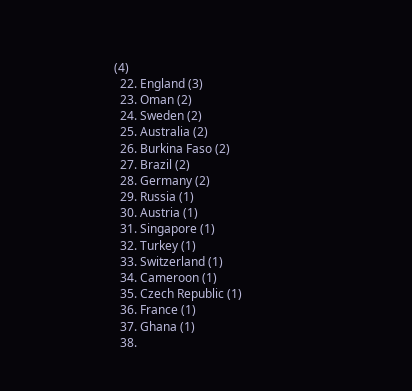(4)
  22. England (3)
  23. Oman (2)
  24. Sweden (2)
  25. Australia (2)
  26. Burkina Faso (2)
  27. Brazil (2)
  28. Germany (2)
  29. Russia (1)
  30. Austria (1)
  31. Singapore (1)
  32. Turkey (1)
  33. Switzerland (1)
  34. Cameroon (1)
  35. Czech Republic (1)
  36. France (1)
  37. Ghana (1)
  38.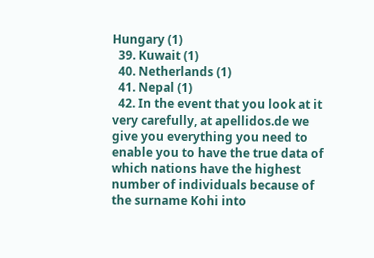Hungary (1)
  39. Kuwait (1)
  40. Netherlands (1)
  41. Nepal (1)
  42. In the event that you look at it very carefully, at apellidos.de we give you everything you need to enable you to have the true data of which nations have the highest number of individuals because of the surname Kohi into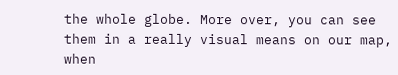the whole globe. More over, you can see them in a really visual means on our map, when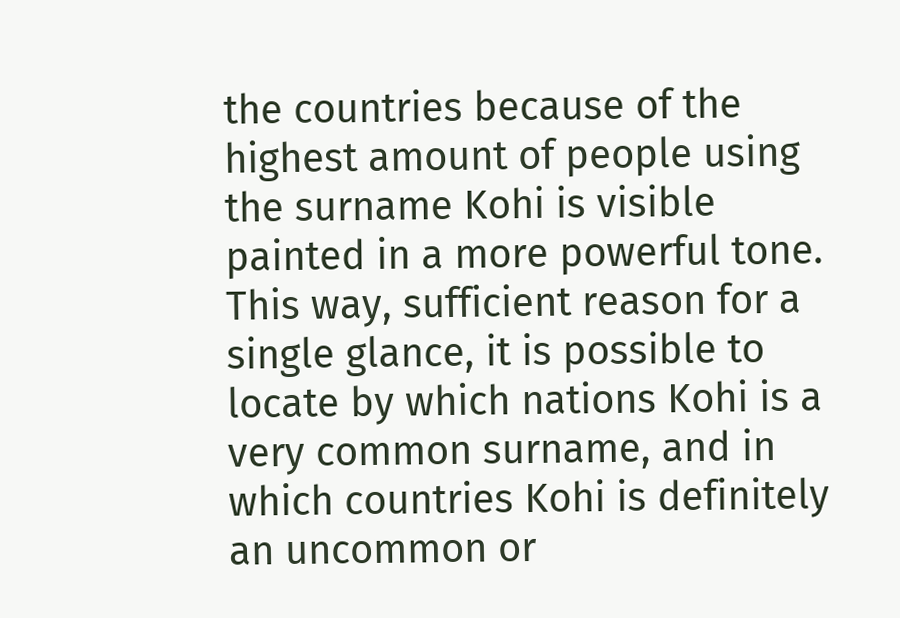the countries because of the highest amount of people using the surname Kohi is visible painted in a more powerful tone. This way, sufficient reason for a single glance, it is possible to locate by which nations Kohi is a very common surname, and in which countries Kohi is definitely an uncommon or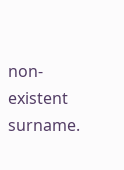non-existent surname.